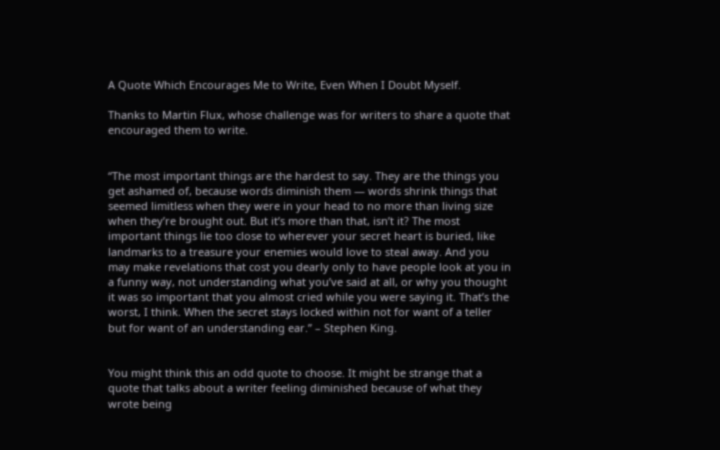A Quote Which Encourages Me to Write, Even When I Doubt Myself.

Thanks to Martin Flux, whose challenge was for writers to share a quote that encouraged them to write.


“The most important things are the hardest to say. They are the things you get ashamed of, because words diminish them — words shrink things that seemed limitless when they were in your head to no more than living size when they’re brought out. But it’s more than that, isn’t it? The most important things lie too close to wherever your secret heart is buried, like landmarks to a treasure your enemies would love to steal away. And you may make revelations that cost you dearly only to have people look at you in a funny way, not understanding what you’ve said at all, or why you thought it was so important that you almost cried while you were saying it. That’s the worst, I think. When the secret stays locked within not for want of a teller but for want of an understanding ear.” – Stephen King.


You might think this an odd quote to choose. It might be strange that a quote that talks about a writer feeling diminished because of what they wrote being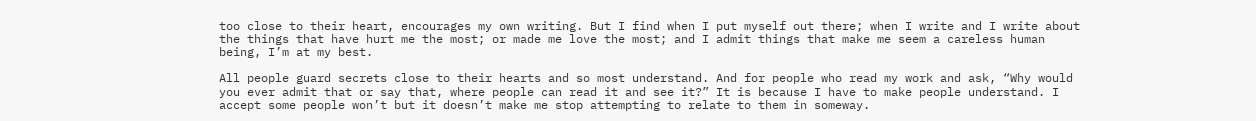too close to their heart, encourages my own writing. But I find when I put myself out there; when I write and I write about the things that have hurt me the most; or made me love the most; and I admit things that make me seem a careless human being, I’m at my best.

All people guard secrets close to their hearts and so most understand. And for people who read my work and ask, “Why would you ever admit that or say that, where people can read it and see it?” It is because I have to make people understand. I accept some people won’t but it doesn’t make me stop attempting to relate to them in someway.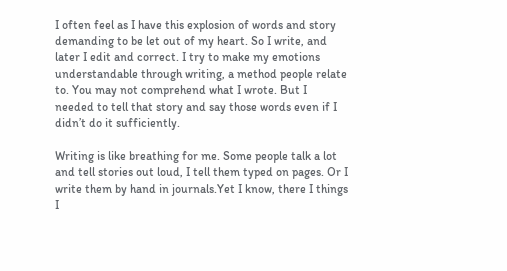I often feel as I have this explosion of words and story demanding to be let out of my heart. So I write, and later I edit and correct. I try to make my emotions understandable through writing, a method people relate to. You may not comprehend what I wrote. But I needed to tell that story and say those words even if I didn’t do it sufficiently.

Writing is like breathing for me. Some people talk a lot and tell stories out loud, I tell them typed on pages. Or I write them by hand in journals.Yet I know, there I things I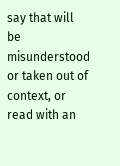say that will be misunderstood or taken out of context, or read with an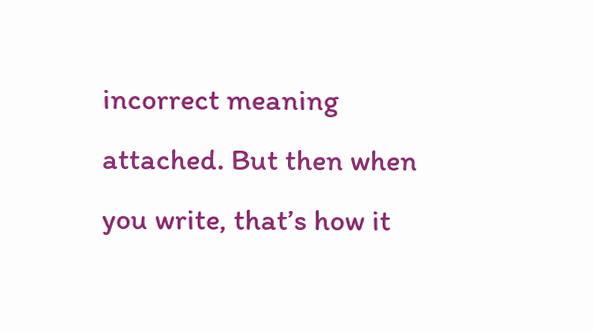incorrect meaning attached. But then when you write, that’s how it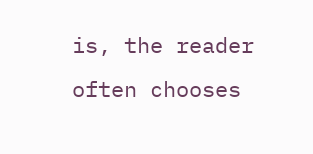is, the reader often chooses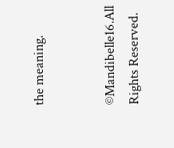the meaning.


©Mandibelle16.All Rights Reserved.